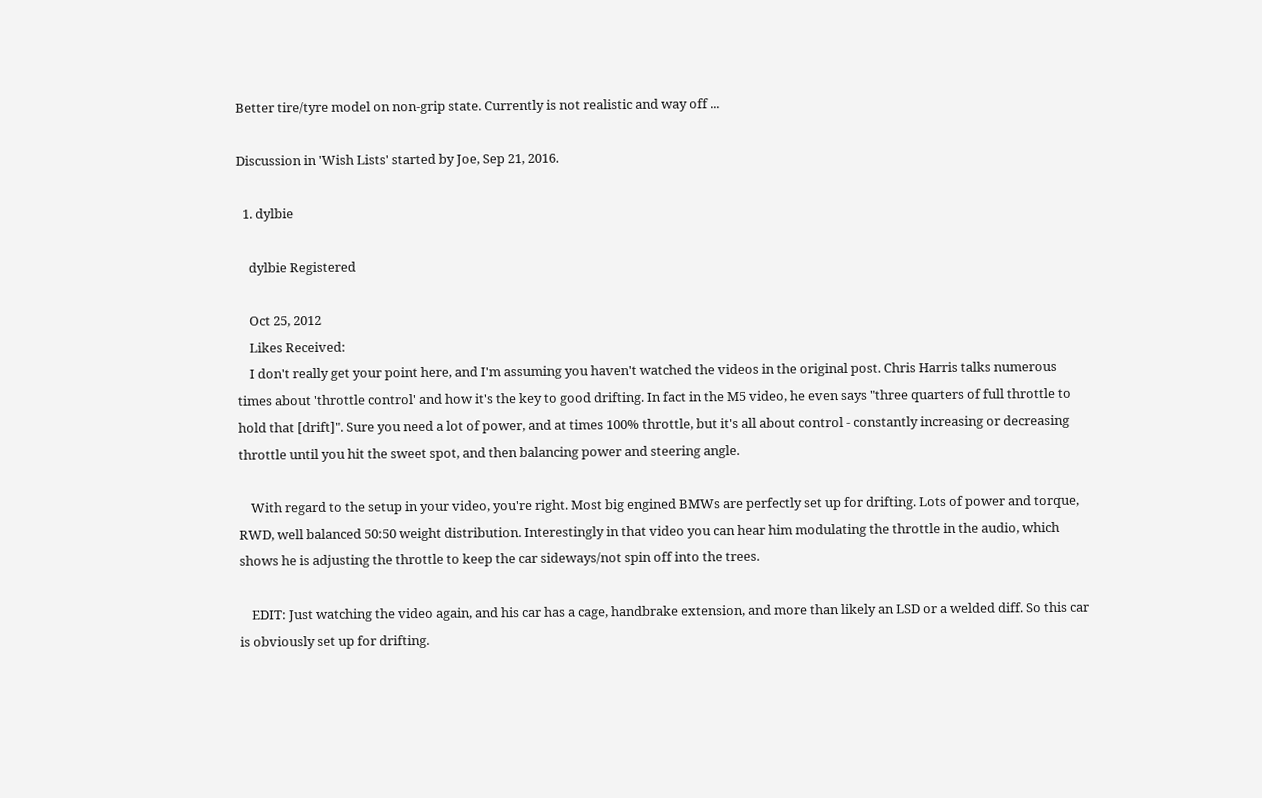Better tire/tyre model on non-grip state. Currently is not realistic and way off ...

Discussion in 'Wish Lists' started by Joe, Sep 21, 2016.

  1. dylbie

    dylbie Registered

    Oct 25, 2012
    Likes Received:
    I don't really get your point here, and I'm assuming you haven't watched the videos in the original post. Chris Harris talks numerous times about 'throttle control' and how it's the key to good drifting. In fact in the M5 video, he even says "three quarters of full throttle to hold that [drift]". Sure you need a lot of power, and at times 100% throttle, but it's all about control - constantly increasing or decreasing throttle until you hit the sweet spot, and then balancing power and steering angle.

    With regard to the setup in your video, you're right. Most big engined BMWs are perfectly set up for drifting. Lots of power and torque, RWD, well balanced 50:50 weight distribution. Interestingly in that video you can hear him modulating the throttle in the audio, which shows he is adjusting the throttle to keep the car sideways/not spin off into the trees.

    EDIT: Just watching the video again, and his car has a cage, handbrake extension, and more than likely an LSD or a welded diff. So this car is obviously set up for drifting.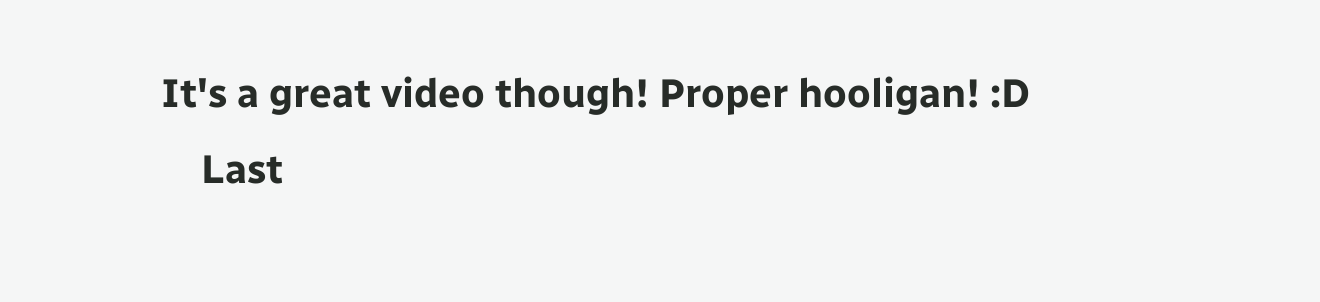It's a great video though! Proper hooligan! :D
    Last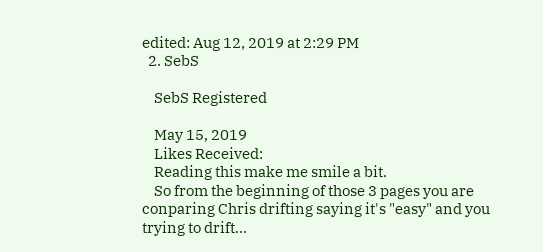edited: Aug 12, 2019 at 2:29 PM
  2. SebS

    SebS Registered

    May 15, 2019
    Likes Received:
    Reading this make me smile a bit.
    So from the beginning of those 3 pages you are conparing Chris drifting saying it's "easy" and you trying to drift...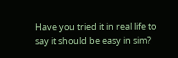Have you tried it in real life to say it should be easy in sim?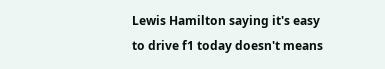Lewis Hamilton saying it's easy to drive f1 today doesn't means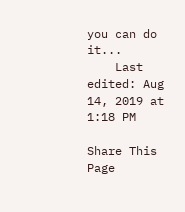you can do it...
    Last edited: Aug 14, 2019 at 1:18 PM

Share This Page